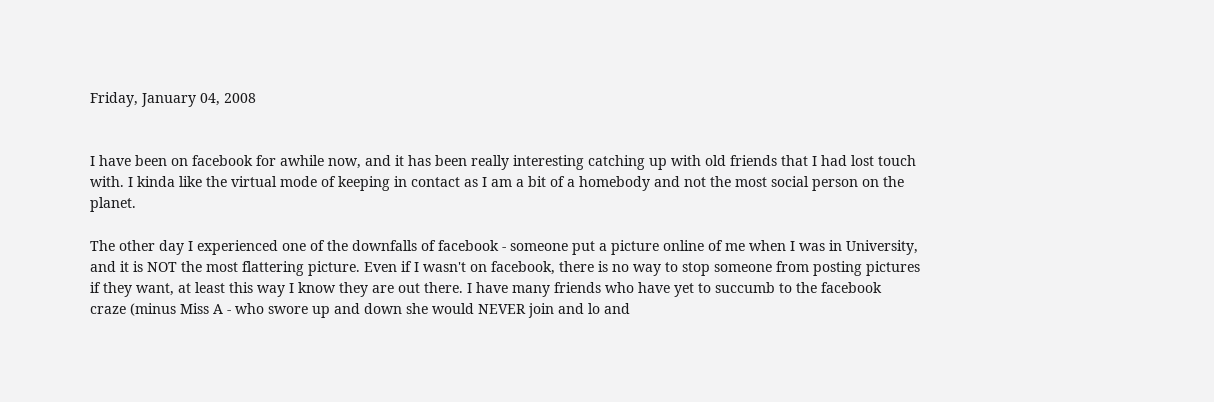Friday, January 04, 2008


I have been on facebook for awhile now, and it has been really interesting catching up with old friends that I had lost touch with. I kinda like the virtual mode of keeping in contact as I am a bit of a homebody and not the most social person on the planet.

The other day I experienced one of the downfalls of facebook - someone put a picture online of me when I was in University, and it is NOT the most flattering picture. Even if I wasn't on facebook, there is no way to stop someone from posting pictures if they want, at least this way I know they are out there. I have many friends who have yet to succumb to the facebook craze (minus Miss A - who swore up and down she would NEVER join and lo and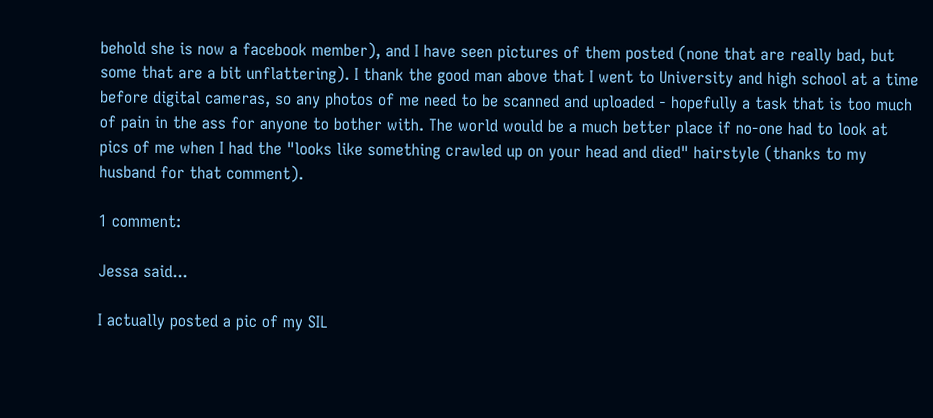behold she is now a facebook member), and I have seen pictures of them posted (none that are really bad, but some that are a bit unflattering). I thank the good man above that I went to University and high school at a time before digital cameras, so any photos of me need to be scanned and uploaded - hopefully a task that is too much of pain in the ass for anyone to bother with. The world would be a much better place if no-one had to look at pics of me when I had the "looks like something crawled up on your head and died" hairstyle (thanks to my husband for that comment).

1 comment:

Jessa said...

I actually posted a pic of my SIL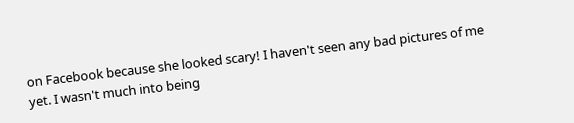on Facebook because she looked scary! I haven't seen any bad pictures of me yet. I wasn't much into being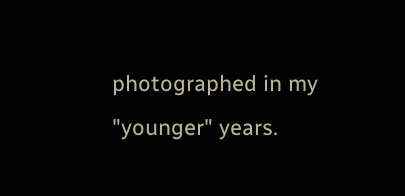photographed in my "younger" years.